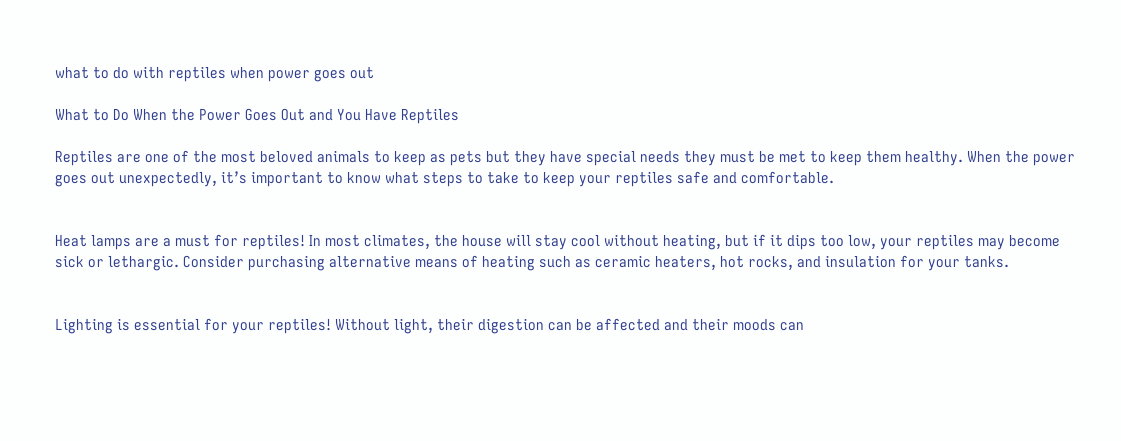what to do with reptiles when power goes out

What to Do When the Power Goes Out and You Have Reptiles

Reptiles are one of the most beloved animals to keep as pets but they have special needs they must be met to keep them healthy. When the power goes out unexpectedly, it’s important to know what steps to take to keep your reptiles safe and comfortable.


Heat lamps are a must for reptiles! In most climates, the house will stay cool without heating, but if it dips too low, your reptiles may become sick or lethargic. Consider purchasing alternative means of heating such as ceramic heaters, hot rocks, and insulation for your tanks.


Lighting is essential for your reptiles! Without light, their digestion can be affected and their moods can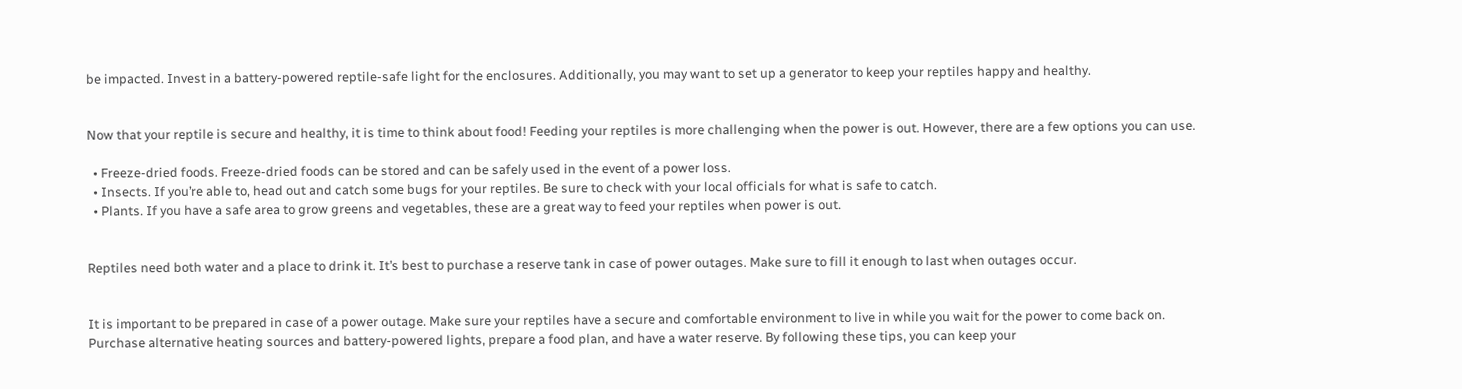be impacted. Invest in a battery-powered reptile-safe light for the enclosures. Additionally, you may want to set up a generator to keep your reptiles happy and healthy.


Now that your reptile is secure and healthy, it is time to think about food! Feeding your reptiles is more challenging when the power is out. However, there are a few options you can use.

  • Freeze-dried foods. Freeze-dried foods can be stored and can be safely used in the event of a power loss.
  • Insects. If you’re able to, head out and catch some bugs for your reptiles. Be sure to check with your local officials for what is safe to catch.
  • Plants. If you have a safe area to grow greens and vegetables, these are a great way to feed your reptiles when power is out.


Reptiles need both water and a place to drink it. It’s best to purchase a reserve tank in case of power outages. Make sure to fill it enough to last when outages occur.


It is important to be prepared in case of a power outage. Make sure your reptiles have a secure and comfortable environment to live in while you wait for the power to come back on. Purchase alternative heating sources and battery-powered lights, prepare a food plan, and have a water reserve. By following these tips, you can keep your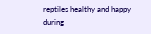reptiles healthy and happy during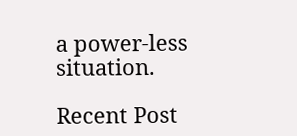a power-less situation.

Recent Post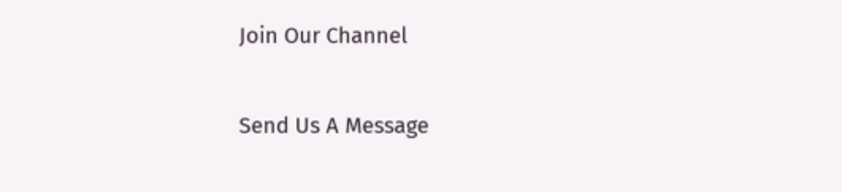Join Our Channel

Send Us A Message